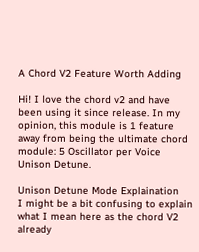A Chord V2 Feature Worth Adding

Hi! I love the chord v2 and have been using it since release. In my opinion, this module is 1 feature away from being the ultimate chord module: 5 Oscillator per Voice Unison Detune.

Unison Detune Mode Explaination
I might be a bit confusing to explain what I mean here as the chord V2 already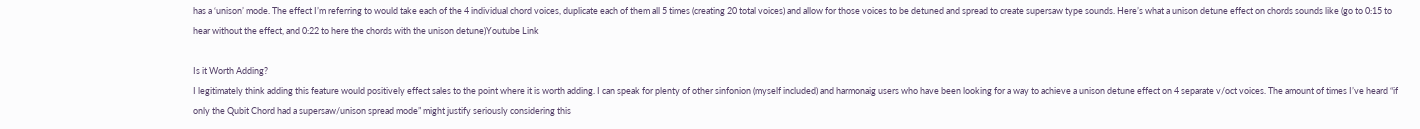has a ‘unison’ mode. The effect I’m referring to would take each of the 4 individual chord voices, duplicate each of them all 5 times (creating 20 total voices) and allow for those voices to be detuned and spread to create supersaw type sounds. Here’s what a unison detune effect on chords sounds like (go to 0:15 to hear without the effect, and 0:22 to here the chords with the unison detune)Youtube Link

Is it Worth Adding?
I legitimately think adding this feature would positively effect sales to the point where it is worth adding. I can speak for plenty of other sinfonion (myself included) and harmonaig users who have been looking for a way to achieve a unison detune effect on 4 separate v/oct voices. The amount of times I’ve heard “if only the Qubit Chord had a supersaw/unison spread mode” might justify seriously considering this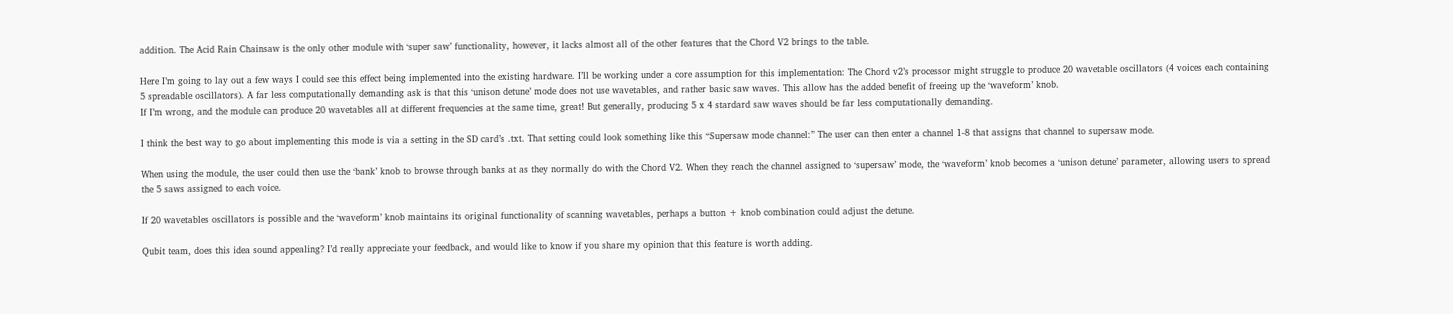addition. The Acid Rain Chainsaw is the only other module with ‘super saw’ functionality, however, it lacks almost all of the other features that the Chord V2 brings to the table.

Here I’m going to lay out a few ways I could see this effect being implemented into the existing hardware. I’ll be working under a core assumption for this implementation: The Chord v2’s processor might struggle to produce 20 wavetable oscillators (4 voices each containing 5 spreadable oscillators). A far less computationally demanding ask is that this ‘unison detune’ mode does not use wavetables, and rather basic saw waves. This allow has the added benefit of freeing up the ‘waveform’ knob.
If I’m wrong, and the module can produce 20 wavetables all at different frequencies at the same time, great! But generally, producing 5 x 4 stardard saw waves should be far less computationally demanding.

I think the best way to go about implementing this mode is via a setting in the SD card’s .txt. That setting could look something like this “Supersaw mode channel:” The user can then enter a channel 1-8 that assigns that channel to supersaw mode.

When using the module, the user could then use the ‘bank’ knob to browse through banks at as they normally do with the Chord V2. When they reach the channel assigned to ‘supersaw’ mode, the ‘waveform’ knob becomes a ‘unison detune’ parameter, allowing users to spread the 5 saws assigned to each voice.

If 20 wavetables oscillators is possible and the ‘waveform’ knob maintains its original functionality of scanning wavetables, perhaps a button + knob combination could adjust the detune.

Qubit team, does this idea sound appealing? I’d really appreciate your feedback, and would like to know if you share my opinion that this feature is worth adding.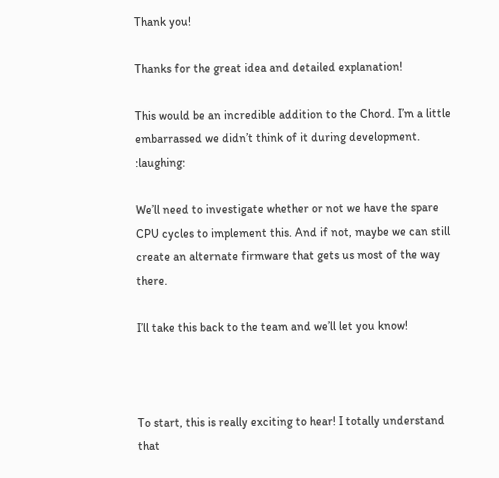Thank you!

Thanks for the great idea and detailed explanation!

This would be an incredible addition to the Chord. I’m a little embarrassed we didn’t think of it during development. :laughing:

We’ll need to investigate whether or not we have the spare CPU cycles to implement this. And if not, maybe we can still create an alternate firmware that gets us most of the way there.

I’ll take this back to the team and we’ll let you know!



To start, this is really exciting to hear! I totally understand that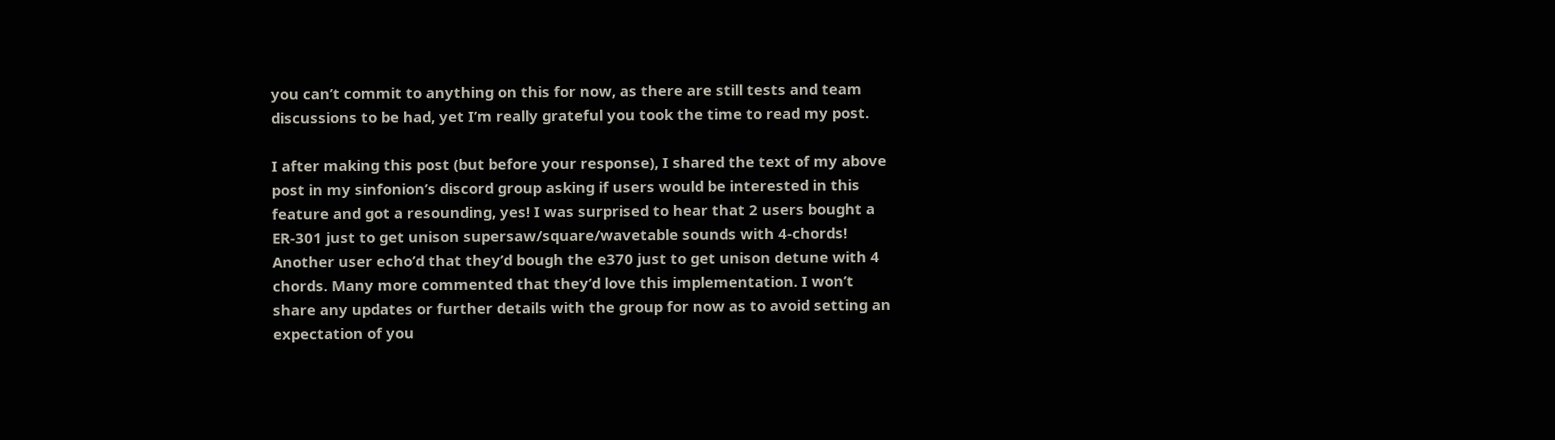you can’t commit to anything on this for now, as there are still tests and team discussions to be had, yet I’m really grateful you took the time to read my post.

I after making this post (but before your response), I shared the text of my above post in my sinfonion’s discord group asking if users would be interested in this feature and got a resounding, yes! I was surprised to hear that 2 users bought a ER-301 just to get unison supersaw/square/wavetable sounds with 4-chords! Another user echo’d that they’d bough the e370 just to get unison detune with 4 chords. Many more commented that they’d love this implementation. I won’t share any updates or further details with the group for now as to avoid setting an expectation of you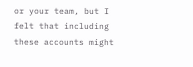or your team, but I felt that including these accounts might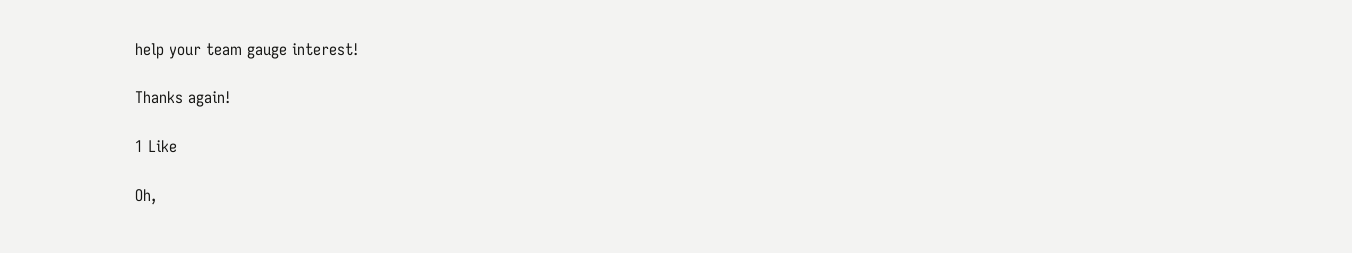help your team gauge interest!

Thanks again!

1 Like

Oh,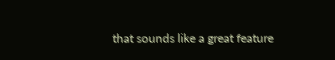that sounds like a great feature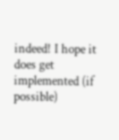indeed! I hope it does get implemented (if possible)